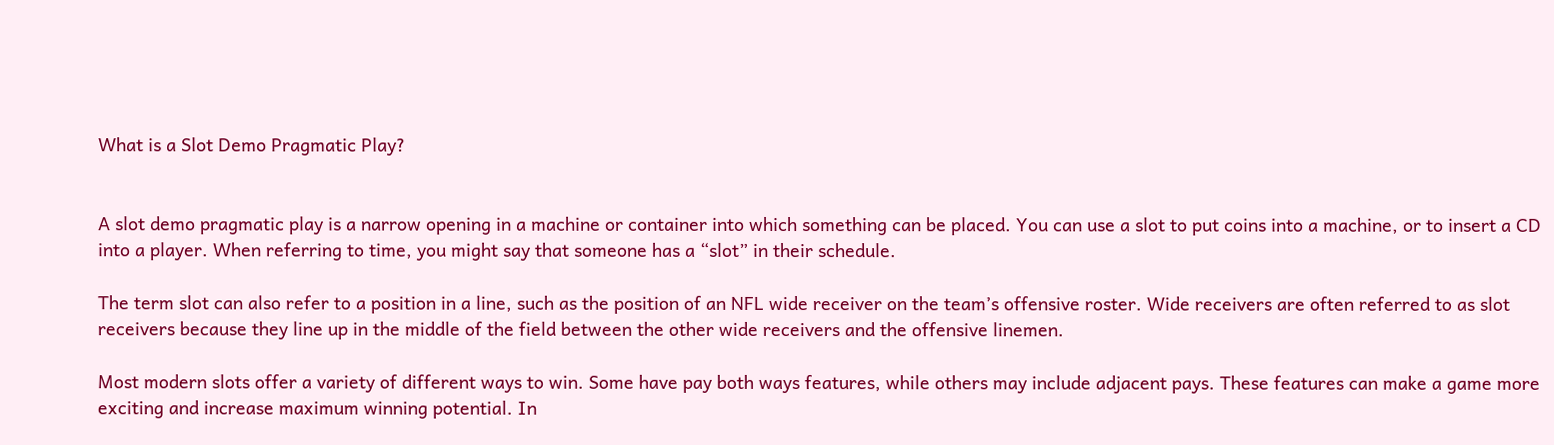What is a Slot Demo Pragmatic Play?


A slot demo pragmatic play is a narrow opening in a machine or container into which something can be placed. You can use a slot to put coins into a machine, or to insert a CD into a player. When referring to time, you might say that someone has a “slot” in their schedule.

The term slot can also refer to a position in a line, such as the position of an NFL wide receiver on the team’s offensive roster. Wide receivers are often referred to as slot receivers because they line up in the middle of the field between the other wide receivers and the offensive linemen.

Most modern slots offer a variety of different ways to win. Some have pay both ways features, while others may include adjacent pays. These features can make a game more exciting and increase maximum winning potential. In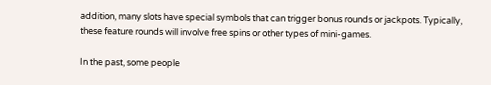addition, many slots have special symbols that can trigger bonus rounds or jackpots. Typically, these feature rounds will involve free spins or other types of mini-games.

In the past, some people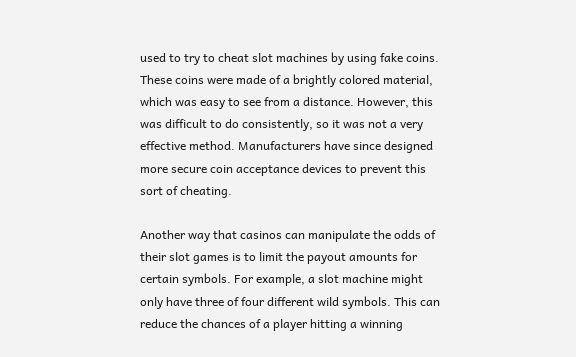used to try to cheat slot machines by using fake coins. These coins were made of a brightly colored material, which was easy to see from a distance. However, this was difficult to do consistently, so it was not a very effective method. Manufacturers have since designed more secure coin acceptance devices to prevent this sort of cheating.

Another way that casinos can manipulate the odds of their slot games is to limit the payout amounts for certain symbols. For example, a slot machine might only have three of four different wild symbols. This can reduce the chances of a player hitting a winning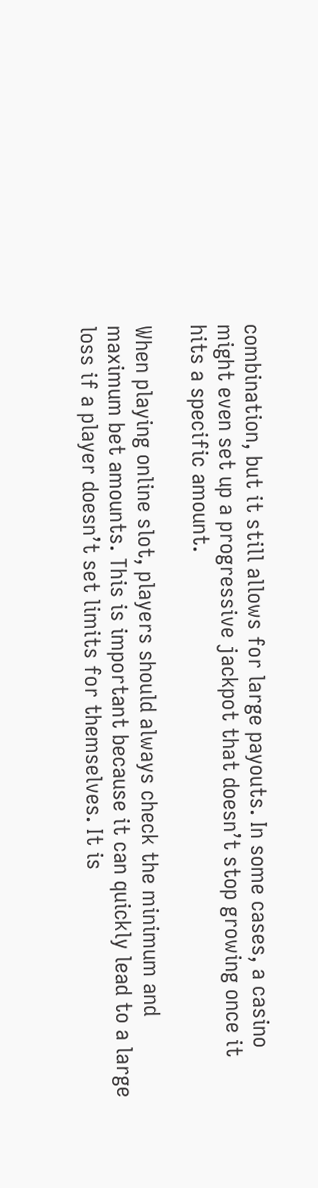combination, but it still allows for large payouts. In some cases, a casino might even set up a progressive jackpot that doesn’t stop growing once it hits a specific amount.

When playing online slot, players should always check the minimum and maximum bet amounts. This is important because it can quickly lead to a large loss if a player doesn’t set limits for themselves. It is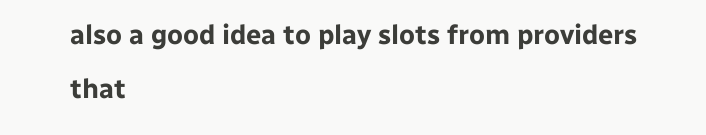also a good idea to play slots from providers that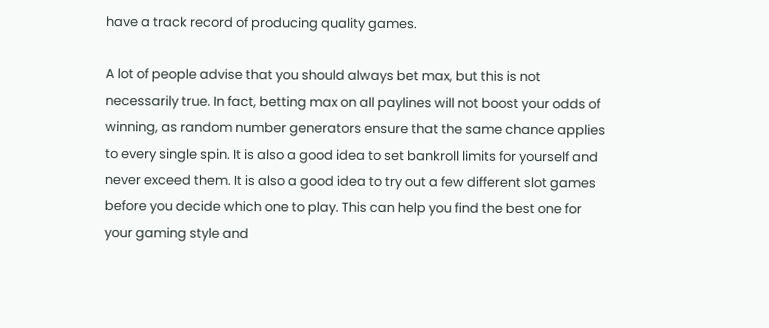have a track record of producing quality games.

A lot of people advise that you should always bet max, but this is not necessarily true. In fact, betting max on all paylines will not boost your odds of winning, as random number generators ensure that the same chance applies to every single spin. It is also a good idea to set bankroll limits for yourself and never exceed them. It is also a good idea to try out a few different slot games before you decide which one to play. This can help you find the best one for your gaming style and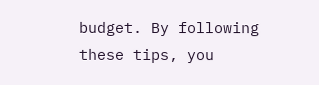budget. By following these tips, you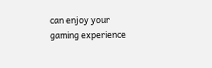can enjoy your gaming experience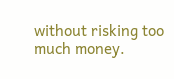without risking too much money.